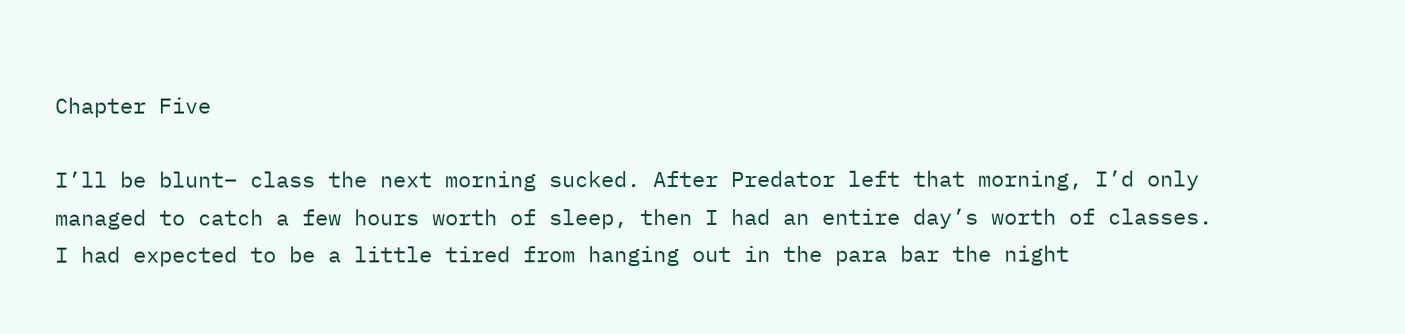Chapter Five

I’ll be blunt– class the next morning sucked. After Predator left that morning, I’d only managed to catch a few hours worth of sleep, then I had an entire day’s worth of classes. I had expected to be a little tired from hanging out in the para bar the night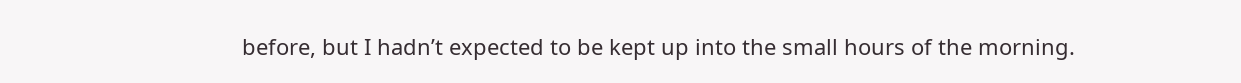before, but I hadn’t expected to be kept up into the small hours of the morning.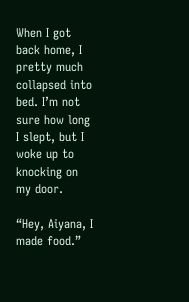When I got back home, I pretty much collapsed into bed. I’m not sure how long I slept, but I woke up to knocking on my door.

“Hey, Aiyana, I made food.”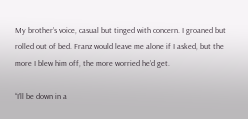My brother’s voice, casual but tinged with concern. I groaned but rolled out of bed. Franz would leave me alone if I asked, but the more I blew him off, the more worried he’d get.

“I’ll be down in a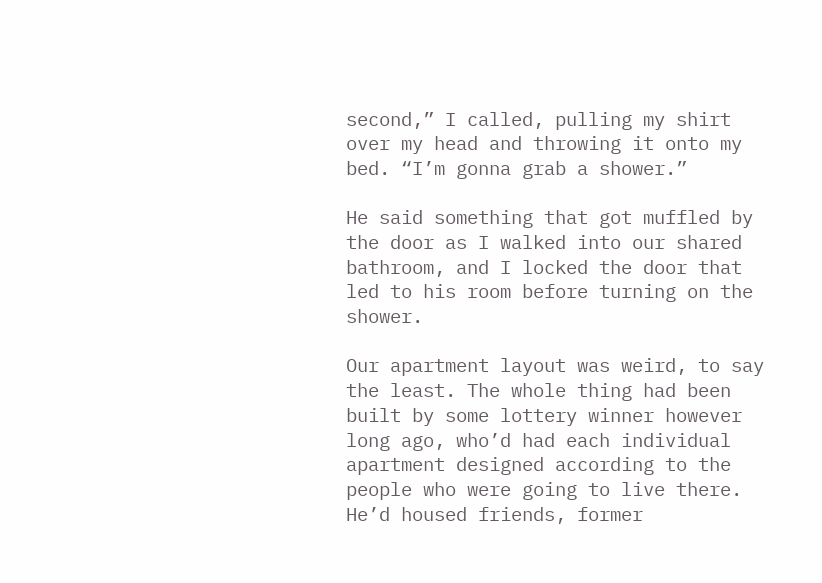second,” I called, pulling my shirt over my head and throwing it onto my bed. “I’m gonna grab a shower.”

He said something that got muffled by the door as I walked into our shared bathroom, and I locked the door that led to his room before turning on the shower.

Our apartment layout was weird, to say the least. The whole thing had been built by some lottery winner however long ago, who’d had each individual apartment designed according to the people who were going to live there. He’d housed friends, former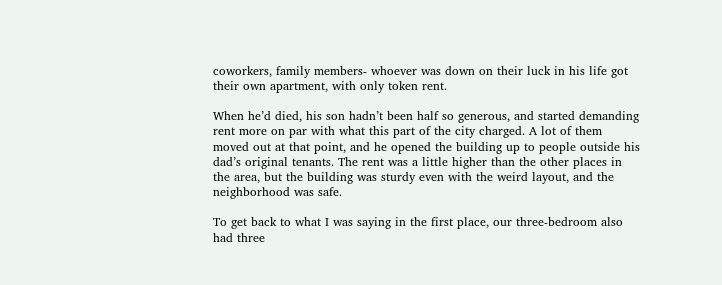coworkers, family members- whoever was down on their luck in his life got their own apartment, with only token rent.

When he’d died, his son hadn’t been half so generous, and started demanding rent more on par with what this part of the city charged. A lot of them moved out at that point, and he opened the building up to people outside his dad’s original tenants. The rent was a little higher than the other places in the area, but the building was sturdy even with the weird layout, and the neighborhood was safe.

To get back to what I was saying in the first place, our three-bedroom also had three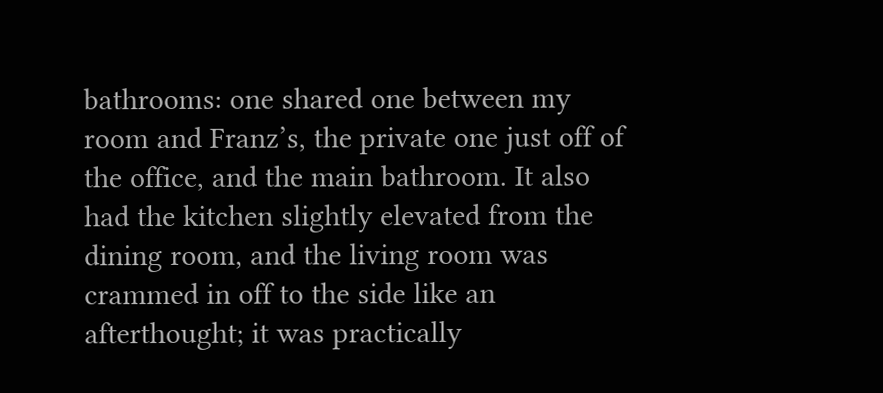bathrooms: one shared one between my room and Franz’s, the private one just off of the office, and the main bathroom. It also had the kitchen slightly elevated from the dining room, and the living room was crammed in off to the side like an afterthought; it was practically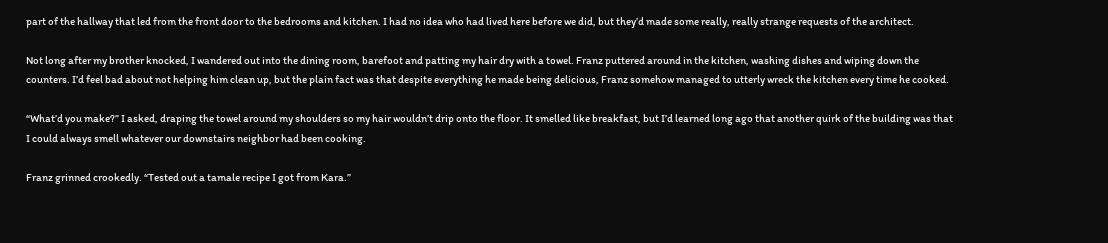part of the hallway that led from the front door to the bedrooms and kitchen. I had no idea who had lived here before we did, but they’d made some really, really strange requests of the architect.

Not long after my brother knocked, I wandered out into the dining room, barefoot and patting my hair dry with a towel. Franz puttered around in the kitchen, washing dishes and wiping down the counters. I’d feel bad about not helping him clean up, but the plain fact was that despite everything he made being delicious, Franz somehow managed to utterly wreck the kitchen every time he cooked.

“What’d you make?” I asked, draping the towel around my shoulders so my hair wouldn’t drip onto the floor. It smelled like breakfast, but I’d learned long ago that another quirk of the building was that I could always smell whatever our downstairs neighbor had been cooking.

Franz grinned crookedly. “Tested out a tamale recipe I got from Kara.”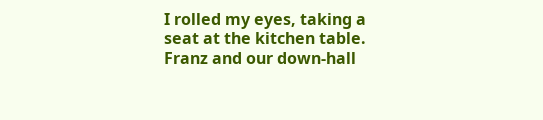I rolled my eyes, taking a seat at the kitchen table. Franz and our down-hall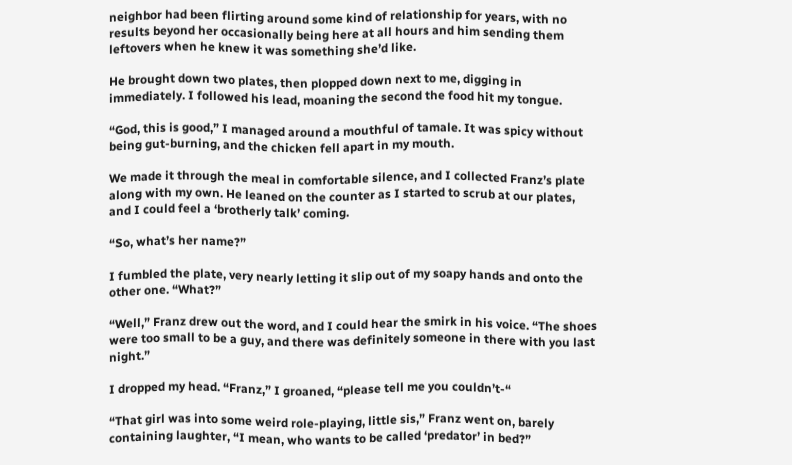neighbor had been flirting around some kind of relationship for years, with no results beyond her occasionally being here at all hours and him sending them leftovers when he knew it was something she’d like.

He brought down two plates, then plopped down next to me, digging in immediately. I followed his lead, moaning the second the food hit my tongue.

“God, this is good,” I managed around a mouthful of tamale. It was spicy without being gut-burning, and the chicken fell apart in my mouth.

We made it through the meal in comfortable silence, and I collected Franz’s plate along with my own. He leaned on the counter as I started to scrub at our plates, and I could feel a ‘brotherly talk’ coming.

“So, what’s her name?”

I fumbled the plate, very nearly letting it slip out of my soapy hands and onto the other one. “What?”

“Well,” Franz drew out the word, and I could hear the smirk in his voice. “The shoes were too small to be a guy, and there was definitely someone in there with you last night.”

I dropped my head. “Franz,” I groaned, “please tell me you couldn’t-“

“That girl was into some weird role-playing, little sis,” Franz went on, barely containing laughter, “I mean, who wants to be called ‘predator’ in bed?”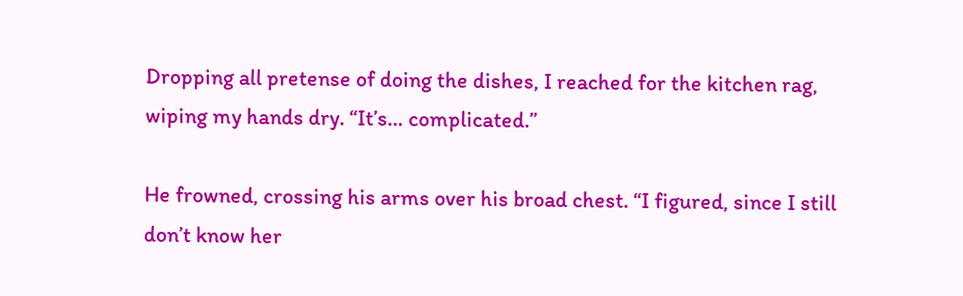Dropping all pretense of doing the dishes, I reached for the kitchen rag, wiping my hands dry. “It’s… complicated.”

He frowned, crossing his arms over his broad chest. “I figured, since I still don’t know her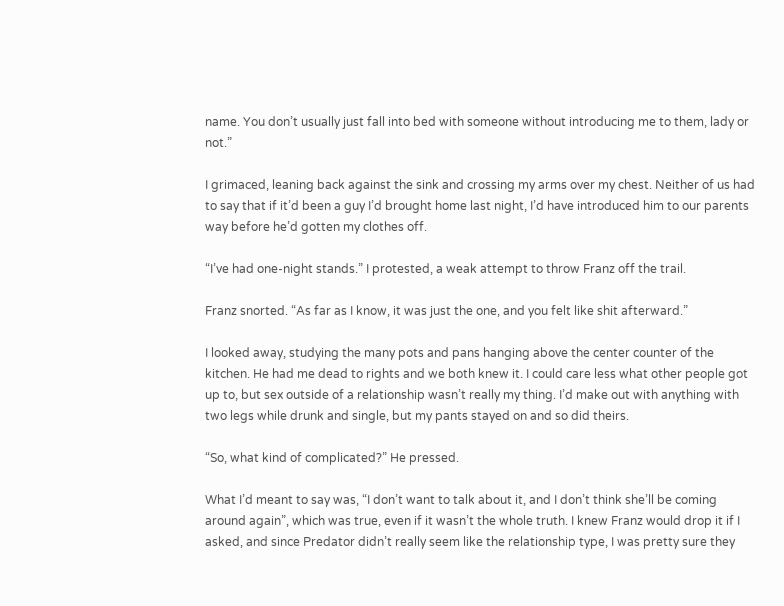name. You don’t usually just fall into bed with someone without introducing me to them, lady or not.”

I grimaced, leaning back against the sink and crossing my arms over my chest. Neither of us had to say that if it’d been a guy I’d brought home last night, I’d have introduced him to our parents way before he’d gotten my clothes off.

“I’ve had one-night stands.” I protested, a weak attempt to throw Franz off the trail.

Franz snorted. “As far as I know, it was just the one, and you felt like shit afterward.”

I looked away, studying the many pots and pans hanging above the center counter of the kitchen. He had me dead to rights and we both knew it. I could care less what other people got up to, but sex outside of a relationship wasn’t really my thing. I’d make out with anything with two legs while drunk and single, but my pants stayed on and so did theirs.

“So, what kind of complicated?” He pressed.

What I’d meant to say was, “I don’t want to talk about it, and I don’t think she’ll be coming around again”, which was true, even if it wasn’t the whole truth. I knew Franz would drop it if I asked, and since Predator didn’t really seem like the relationship type, I was pretty sure they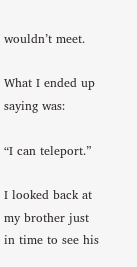wouldn’t meet.

What I ended up saying was:

“I can teleport.”

I looked back at my brother just in time to see his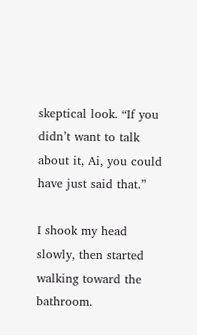skeptical look. “If you didn’t want to talk about it, Ai, you could have just said that.”

I shook my head slowly, then started walking toward the bathroom.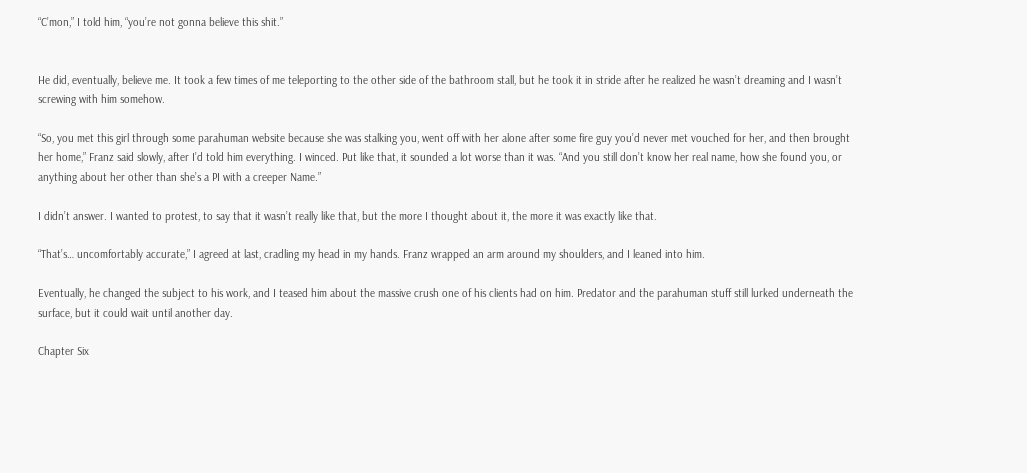“C’mon,” I told him, “you’re not gonna believe this shit.”


He did, eventually, believe me. It took a few times of me teleporting to the other side of the bathroom stall, but he took it in stride after he realized he wasn’t dreaming and I wasn’t screwing with him somehow.

“So, you met this girl through some parahuman website because she was stalking you, went off with her alone after some fire guy you’d never met vouched for her, and then brought her home,” Franz said slowly, after I’d told him everything. I winced. Put like that, it sounded a lot worse than it was. “And you still don’t know her real name, how she found you, or anything about her other than she’s a PI with a creeper Name.”

I didn’t answer. I wanted to protest, to say that it wasn’t really like that, but the more I thought about it, the more it was exactly like that.

“That’s… uncomfortably accurate,” I agreed at last, cradling my head in my hands. Franz wrapped an arm around my shoulders, and I leaned into him.

Eventually, he changed the subject to his work, and I teased him about the massive crush one of his clients had on him. Predator and the parahuman stuff still lurked underneath the surface, but it could wait until another day.

Chapter Six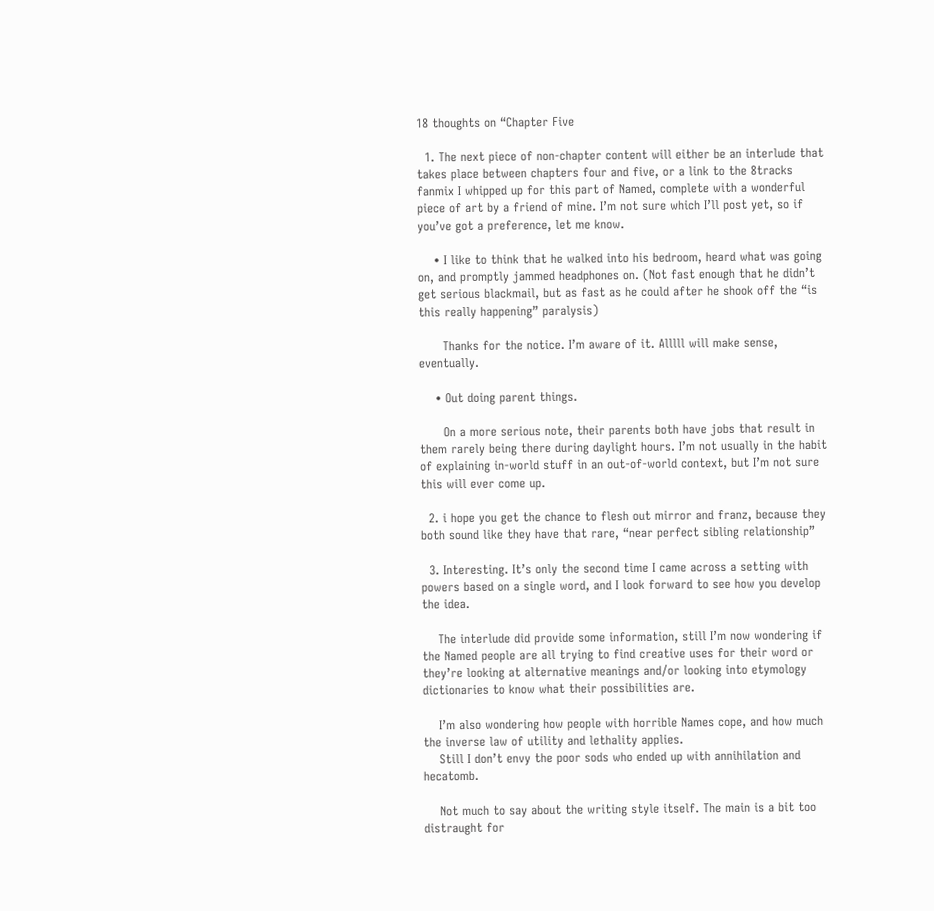18 thoughts on “Chapter Five

  1. The next piece of non-chapter content will either be an interlude that takes place between chapters four and five, or a link to the 8tracks fanmix I whipped up for this part of Named, complete with a wonderful piece of art by a friend of mine. I’m not sure which I’ll post yet, so if you’ve got a preference, let me know.

    • I like to think that he walked into his bedroom, heard what was going on, and promptly jammed headphones on. (Not fast enough that he didn’t get serious blackmail, but as fast as he could after he shook off the “is this really happening” paralysis)

      Thanks for the notice. I’m aware of it. Alllll will make sense, eventually.

    • Out doing parent things.

      On a more serious note, their parents both have jobs that result in them rarely being there during daylight hours. I’m not usually in the habit of explaining in-world stuff in an out-of-world context, but I’m not sure this will ever come up.

  2. i hope you get the chance to flesh out mirror and franz, because they both sound like they have that rare, “near perfect sibling relationship”

  3. Interesting. It’s only the second time I came across a setting with powers based on a single word, and I look forward to see how you develop the idea.

    The interlude did provide some information, still I’m now wondering if the Named people are all trying to find creative uses for their word or they’re looking at alternative meanings and/or looking into etymology dictionaries to know what their possibilities are.

    I’m also wondering how people with horrible Names cope, and how much the inverse law of utility and lethality applies.
    Still I don’t envy the poor sods who ended up with annihilation and hecatomb.

    Not much to say about the writing style itself. The main is a bit too distraught for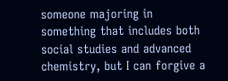someone majoring in something that includes both social studies and advanced chemistry, but I can forgive a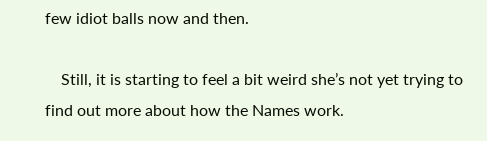few idiot balls now and then.

    Still, it is starting to feel a bit weird she’s not yet trying to find out more about how the Names work.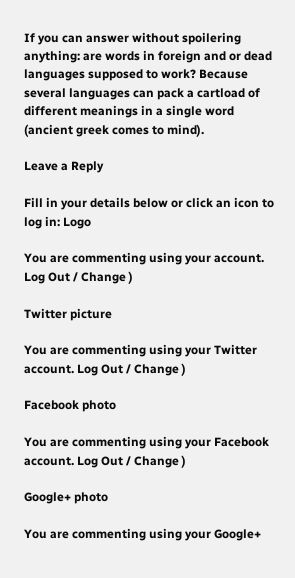If you can answer without spoilering anything: are words in foreign and or dead languages supposed to work? Because several languages can pack a cartload of different meanings in a single word (ancient greek comes to mind).

Leave a Reply

Fill in your details below or click an icon to log in: Logo

You are commenting using your account. Log Out / Change )

Twitter picture

You are commenting using your Twitter account. Log Out / Change )

Facebook photo

You are commenting using your Facebook account. Log Out / Change )

Google+ photo

You are commenting using your Google+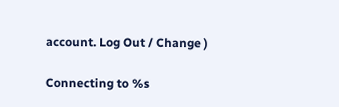account. Log Out / Change )

Connecting to %s